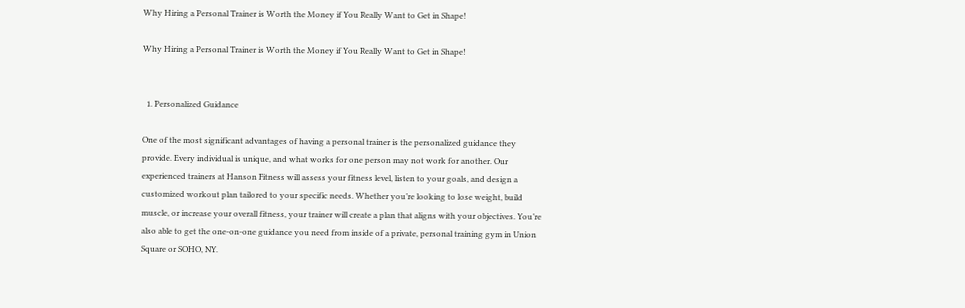Why Hiring a Personal Trainer is Worth the Money if You Really Want to Get in Shape!

Why Hiring a Personal Trainer is Worth the Money if You Really Want to Get in Shape!


  1. Personalized Guidance

One of the most significant advantages of having a personal trainer is the personalized guidance they provide. Every individual is unique, and what works for one person may not work for another. Our experienced trainers at Hanson Fitness will assess your fitness level, listen to your goals, and design a customized workout plan tailored to your specific needs. Whether you’re looking to lose weight, build muscle, or increase your overall fitness, your trainer will create a plan that aligns with your objectives. You’re also able to get the one-on-one guidance you need from inside of a private, personal training gym in Union Square or SOHO, NY.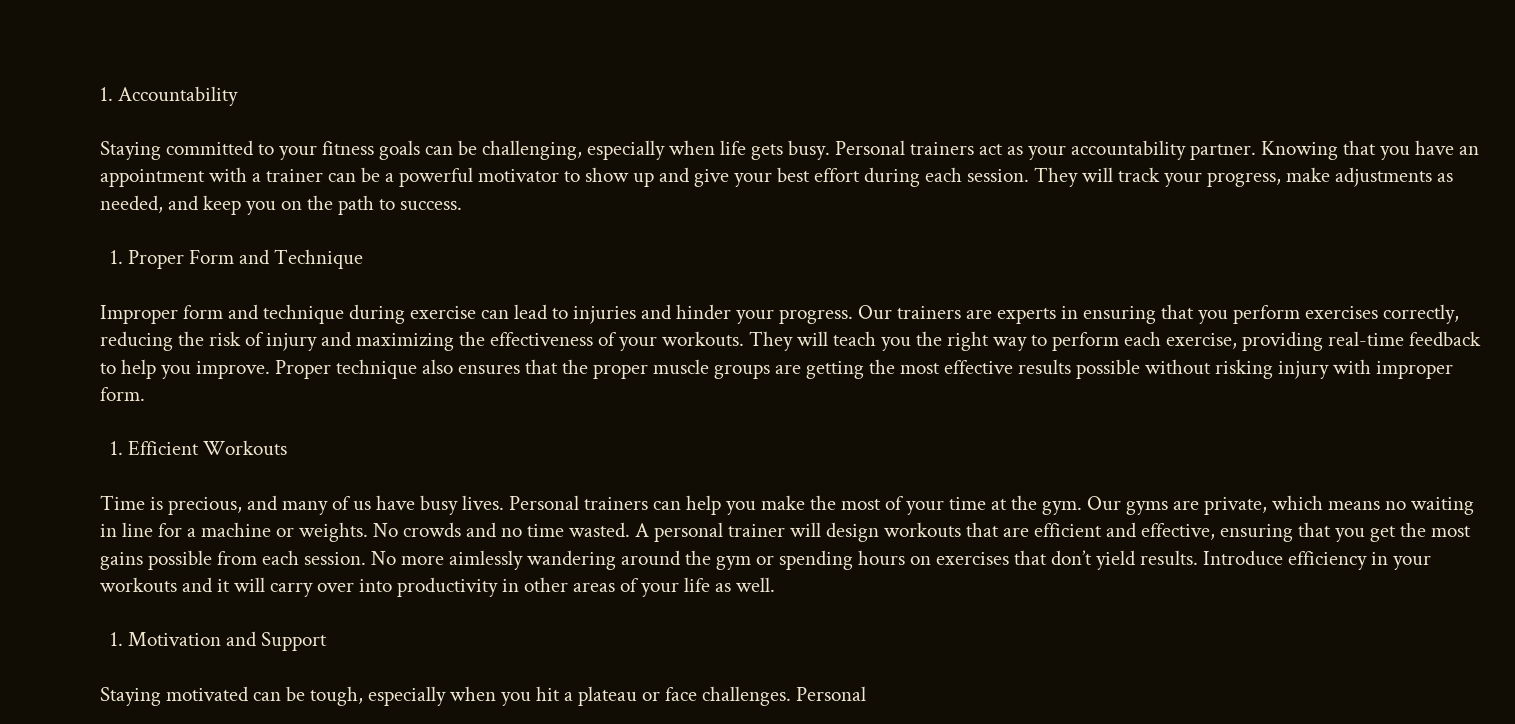1. Accountability

Staying committed to your fitness goals can be challenging, especially when life gets busy. Personal trainers act as your accountability partner. Knowing that you have an appointment with a trainer can be a powerful motivator to show up and give your best effort during each session. They will track your progress, make adjustments as needed, and keep you on the path to success.

  1. Proper Form and Technique

Improper form and technique during exercise can lead to injuries and hinder your progress. Our trainers are experts in ensuring that you perform exercises correctly, reducing the risk of injury and maximizing the effectiveness of your workouts. They will teach you the right way to perform each exercise, providing real-time feedback to help you improve. Proper technique also ensures that the proper muscle groups are getting the most effective results possible without risking injury with improper form.

  1. Efficient Workouts

Time is precious, and many of us have busy lives. Personal trainers can help you make the most of your time at the gym. Our gyms are private, which means no waiting in line for a machine or weights. No crowds and no time wasted. A personal trainer will design workouts that are efficient and effective, ensuring that you get the most gains possible from each session. No more aimlessly wandering around the gym or spending hours on exercises that don’t yield results. Introduce efficiency in your workouts and it will carry over into productivity in other areas of your life as well.

  1. Motivation and Support

Staying motivated can be tough, especially when you hit a plateau or face challenges. Personal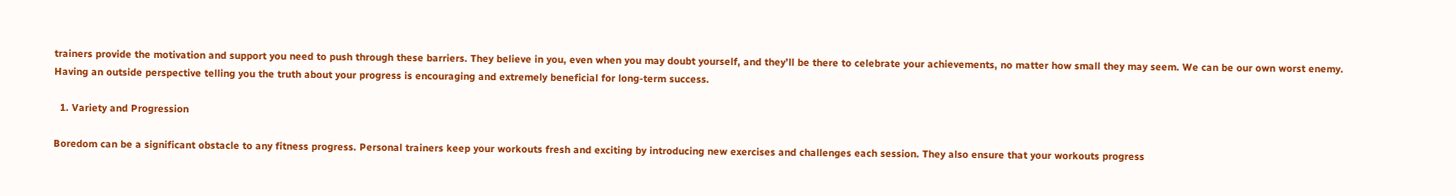trainers provide the motivation and support you need to push through these barriers. They believe in you, even when you may doubt yourself, and they’ll be there to celebrate your achievements, no matter how small they may seem. We can be our own worst enemy. Having an outside perspective telling you the truth about your progress is encouraging and extremely beneficial for long-term success.

  1. Variety and Progression

Boredom can be a significant obstacle to any fitness progress. Personal trainers keep your workouts fresh and exciting by introducing new exercises and challenges each session. They also ensure that your workouts progress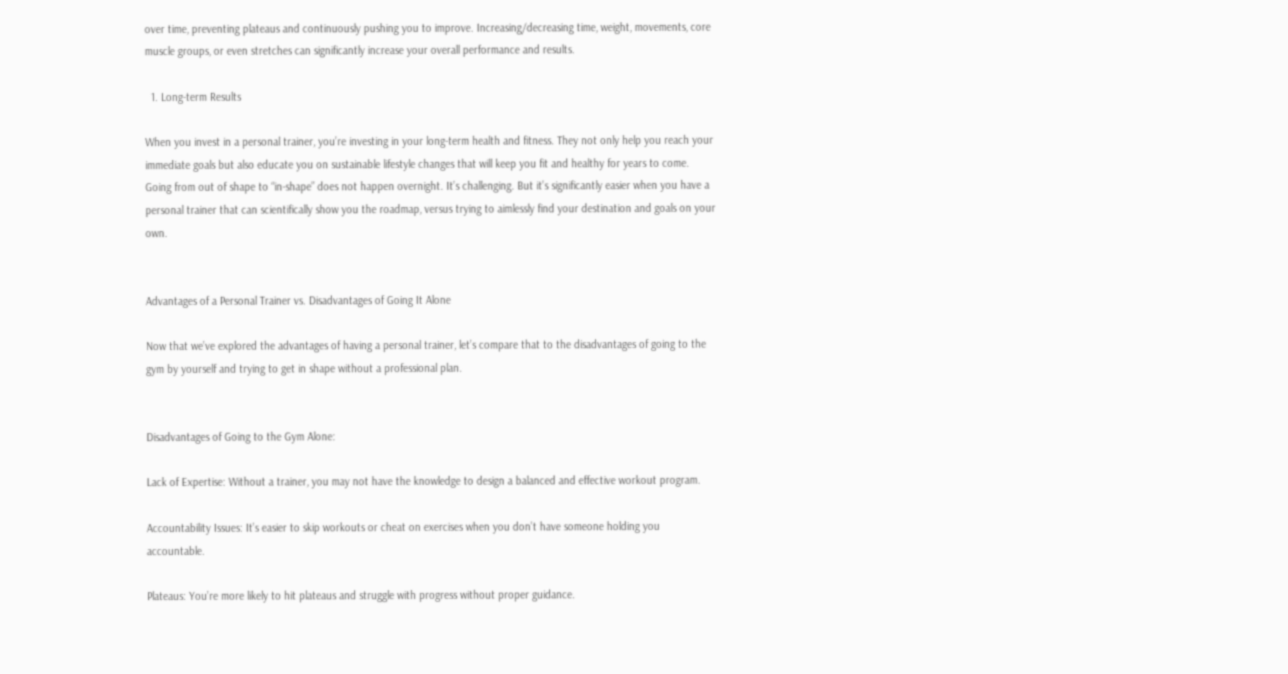over time, preventing plateaus and continuously pushing you to improve. Increasing/decreasing time, weight, movements, core muscle groups, or even stretches can significantly increase your overall performance and results.

  1. Long-term Results

When you invest in a personal trainer, you’re investing in your long-term health and fitness. They not only help you reach your immediate goals but also educate you on sustainable lifestyle changes that will keep you fit and healthy for years to come. Going from out of shape to “in-shape” does not happen overnight. It’s challenging. But it’s significantly easier when you have a personal trainer that can scientifically show you the roadmap, versus trying to aimlessly find your destination and goals on your own.


Advantages of a Personal Trainer vs. Disadvantages of Going It Alone

Now that we’ve explored the advantages of having a personal trainer, let’s compare that to the disadvantages of going to the gym by yourself and trying to get in shape without a professional plan.


Disadvantages of Going to the Gym Alone:

Lack of Expertise: Without a trainer, you may not have the knowledge to design a balanced and effective workout program.

Accountability Issues: It’s easier to skip workouts or cheat on exercises when you don’t have someone holding you accountable.

Plateaus: You’re more likely to hit plateaus and struggle with progress without proper guidance.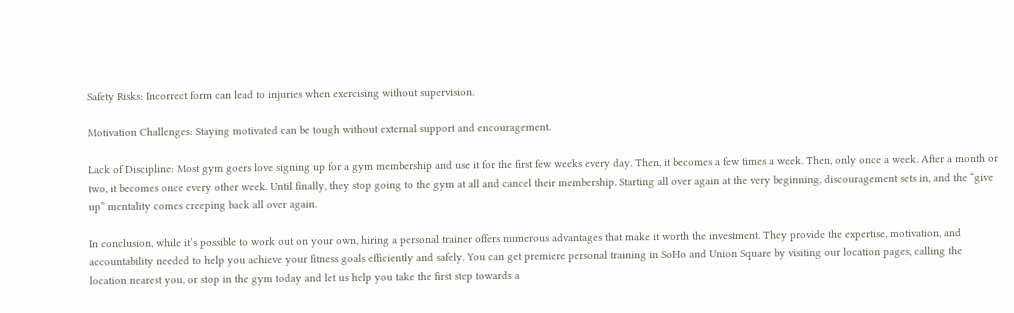Safety Risks: Incorrect form can lead to injuries when exercising without supervision.

Motivation Challenges: Staying motivated can be tough without external support and encouragement.

Lack of Discipline: Most gym goers love signing up for a gym membership and use it for the first few weeks every day. Then, it becomes a few times a week. Then, only once a week. After a month or two, it becomes once every other week. Until finally, they stop going to the gym at all and cancel their membership. Starting all over again at the very beginning, discouragement sets in, and the “give up” mentality comes creeping back all over again.

In conclusion, while it’s possible to work out on your own, hiring a personal trainer offers numerous advantages that make it worth the investment. They provide the expertise, motivation, and accountability needed to help you achieve your fitness goals efficiently and safely. You can get premiere personal training in SoHo and Union Square by visiting our location pages, calling the location nearest you, or stop in the gym today and let us help you take the first step towards a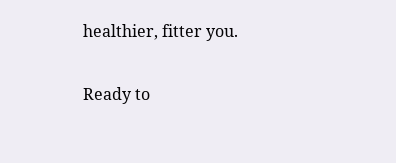healthier, fitter you.

Ready to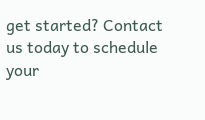get started? Contact us today to schedule your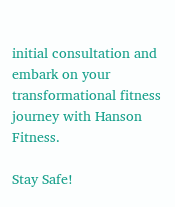initial consultation and embark on your transformational fitness journey with Hanson Fitness.

Stay Safe!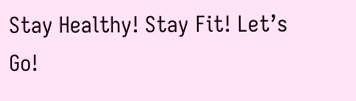Stay Healthy! Stay Fit! Let’s Go!